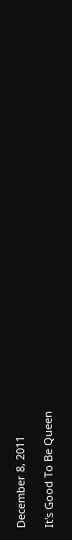December 8, 2011

It's Good To Be Queen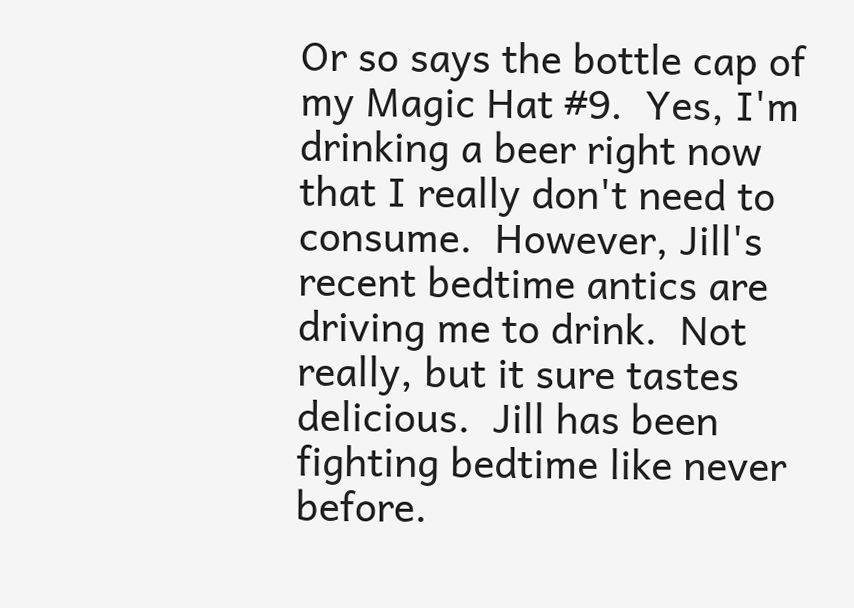Or so says the bottle cap of my Magic Hat #9.  Yes, I'm drinking a beer right now that I really don't need to consume.  However, Jill's recent bedtime antics are driving me to drink.  Not really, but it sure tastes delicious.  Jill has been fighting bedtime like never before.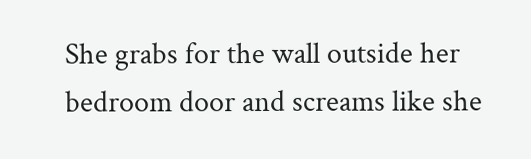She grabs for the wall outside her bedroom door and screams like she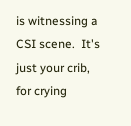is witnessing a CSI scene.  It's just your crib, for crying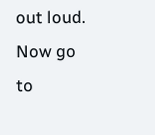out loud.  Now go to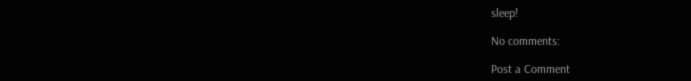sleep!

No comments:

Post a Comment